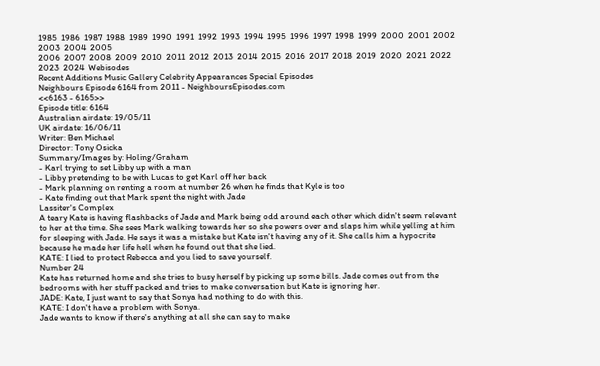1985  1986  1987  1988  1989  1990  1991  1992  1993  1994  1995  1996  1997  1998  1999  2000  2001  2002  2003  2004  2005
2006  2007  2008  2009  2010  2011  2012  2013  2014  2015  2016  2017  2018  2019  2020  2021  2022  2023  2024  Webisodes
Recent Additions Music Gallery Celebrity Appearances Special Episodes
Neighbours Episode 6164 from 2011 - NeighboursEpisodes.com
<<6163 - 6165>>
Episode title: 6164
Australian airdate: 19/05/11
UK airdate: 16/06/11
Writer: Ben Michael
Director: Tony Osicka
Summary/Images by: Holing/Graham
- Karl trying to set Libby up with a man
- Libby pretending to be with Lucas to get Karl off her back
- Mark planning on renting a room at number 26 when he finds that Kyle is too
- Kate finding out that Mark spent the night with Jade
Lassiter's Complex
A teary Kate is having flashbacks of Jade and Mark being odd around each other which didn't seem relevant to her at the time. She sees Mark walking towards her so she powers over and slaps him while yelling at him for sleeping with Jade. He says it was a mistake but Kate isn't having any of it. She calls him a hypocrite because he made her life hell when he found out that she lied.
KATE: I lied to protect Rebecca and you lied to save yourself.
Number 24
Kate has returned home and she tries to busy herself by picking up some bills. Jade comes out from the bedrooms with her stuff packed and tries to make conversation but Kate is ignoring her.
JADE: Kate, I just want to say that Sonya had nothing to do with this.
KATE: I don't have a problem with Sonya.
Jade wants to know if there's anything at all she can say to make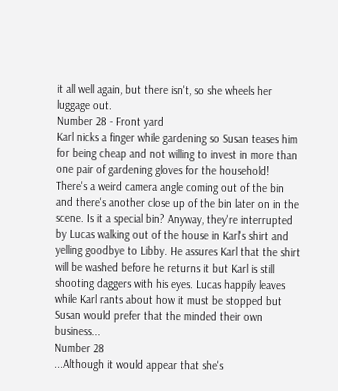it all well again, but there isn't, so she wheels her luggage out.
Number 28 - Front yard
Karl nicks a finger while gardening so Susan teases him for being cheap and not willing to invest in more than one pair of gardening gloves for the household! There's a weird camera angle coming out of the bin and there's another close up of the bin later on in the scene. Is it a special bin? Anyway, they're interrupted by Lucas walking out of the house in Karl's shirt and yelling goodbye to Libby. He assures Karl that the shirt will be washed before he returns it but Karl is still shooting daggers with his eyes. Lucas happily leaves while Karl rants about how it must be stopped but Susan would prefer that the minded their own business...
Number 28
...Although it would appear that she's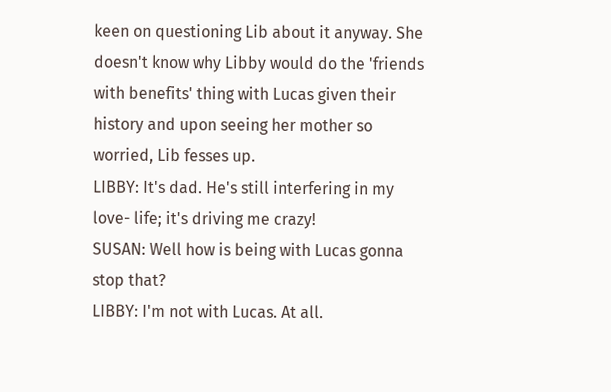keen on questioning Lib about it anyway. She doesn't know why Libby would do the 'friends with benefits' thing with Lucas given their history and upon seeing her mother so worried, Lib fesses up.
LIBBY: It's dad. He's still interfering in my love- life; it's driving me crazy!
SUSAN: Well how is being with Lucas gonna stop that?
LIBBY: I'm not with Lucas. At all.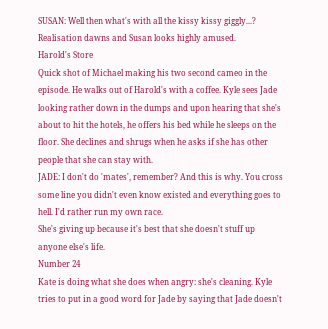SUSAN: Well then what's with all the kissy kissy giggly...?
Realisation dawns and Susan looks highly amused.
Harold's Store
Quick shot of Michael making his two second cameo in the episode. He walks out of Harold's with a coffee. Kyle sees Jade looking rather down in the dumps and upon hearing that she's about to hit the hotels, he offers his bed while he sleeps on the floor. She declines and shrugs when he asks if she has other people that she can stay with.
JADE: I don't do 'mates', remember? And this is why. You cross some line you didn't even know existed and everything goes to hell. I'd rather run my own race.
She's giving up because it's best that she doesn't stuff up anyone else's life.
Number 24
Kate is doing what she does when angry: she's cleaning. Kyle tries to put in a good word for Jade by saying that Jade doesn't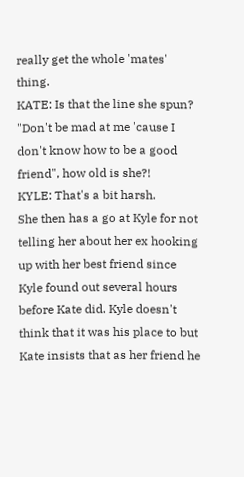really get the whole 'mates' thing.
KATE: Is that the line she spun? "Don't be mad at me 'cause I don't know how to be a good friend", how old is she?!
KYLE: That's a bit harsh.
She then has a go at Kyle for not telling her about her ex hooking up with her best friend since Kyle found out several hours before Kate did. Kyle doesn't think that it was his place to but Kate insists that as her friend he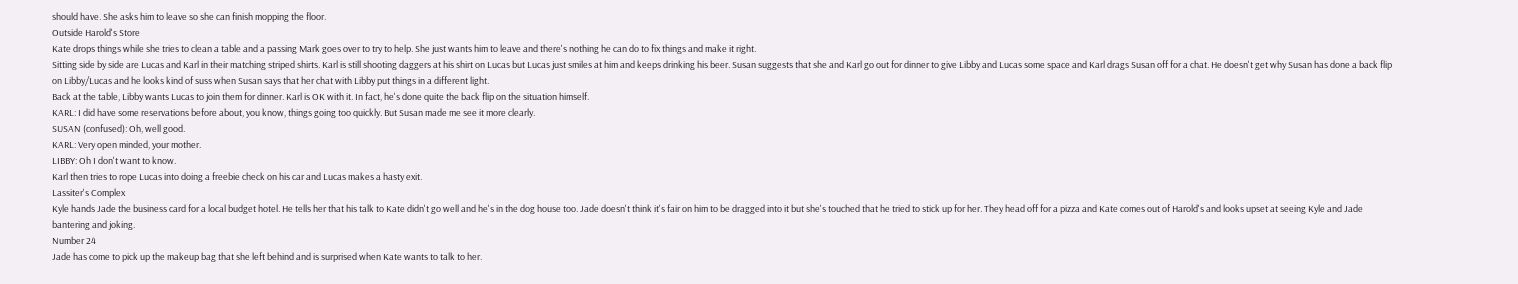should have. She asks him to leave so she can finish mopping the floor.
Outside Harold's Store
Kate drops things while she tries to clean a table and a passing Mark goes over to try to help. She just wants him to leave and there's nothing he can do to fix things and make it right.
Sitting side by side are Lucas and Karl in their matching striped shirts. Karl is still shooting daggers at his shirt on Lucas but Lucas just smiles at him and keeps drinking his beer. Susan suggests that she and Karl go out for dinner to give Libby and Lucas some space and Karl drags Susan off for a chat. He doesn't get why Susan has done a back flip on Libby/Lucas and he looks kind of suss when Susan says that her chat with Libby put things in a different light.
Back at the table, Libby wants Lucas to join them for dinner. Karl is OK with it. In fact, he's done quite the back flip on the situation himself.
KARL: I did have some reservations before about, you know, things going too quickly. But Susan made me see it more clearly.
SUSAN (confused): Oh, well good.
KARL: Very open minded, your mother.
LIBBY: Oh I don't want to know.
Karl then tries to rope Lucas into doing a freebie check on his car and Lucas makes a hasty exit.
Lassiter's Complex
Kyle hands Jade the business card for a local budget hotel. He tells her that his talk to Kate didn't go well and he's in the dog house too. Jade doesn't think it's fair on him to be dragged into it but she's touched that he tried to stick up for her. They head off for a pizza and Kate comes out of Harold's and looks upset at seeing Kyle and Jade bantering and joking.
Number 24
Jade has come to pick up the makeup bag that she left behind and is surprised when Kate wants to talk to her.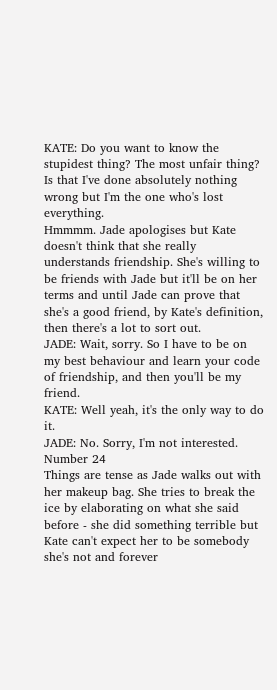KATE: Do you want to know the stupidest thing? The most unfair thing? Is that I've done absolutely nothing wrong but I'm the one who's lost everything.
Hmmmm. Jade apologises but Kate doesn't think that she really understands friendship. She's willing to be friends with Jade but it'll be on her terms and until Jade can prove that she's a good friend, by Kate's definition, then there's a lot to sort out.
JADE: Wait, sorry. So I have to be on my best behaviour and learn your code of friendship, and then you'll be my friend.
KATE: Well yeah, it's the only way to do it.
JADE: No. Sorry, I'm not interested.
Number 24
Things are tense as Jade walks out with her makeup bag. She tries to break the ice by elaborating on what she said before - she did something terrible but Kate can't expect her to be somebody she's not and forever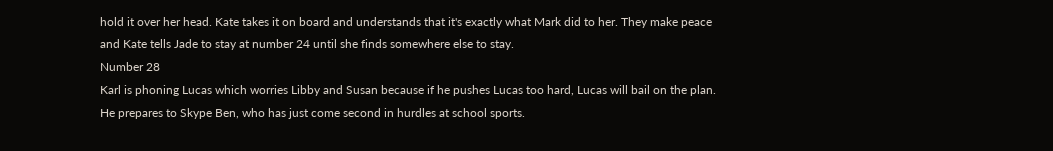hold it over her head. Kate takes it on board and understands that it's exactly what Mark did to her. They make peace and Kate tells Jade to stay at number 24 until she finds somewhere else to stay.
Number 28
Karl is phoning Lucas which worries Libby and Susan because if he pushes Lucas too hard, Lucas will bail on the plan. He prepares to Skype Ben, who has just come second in hurdles at school sports.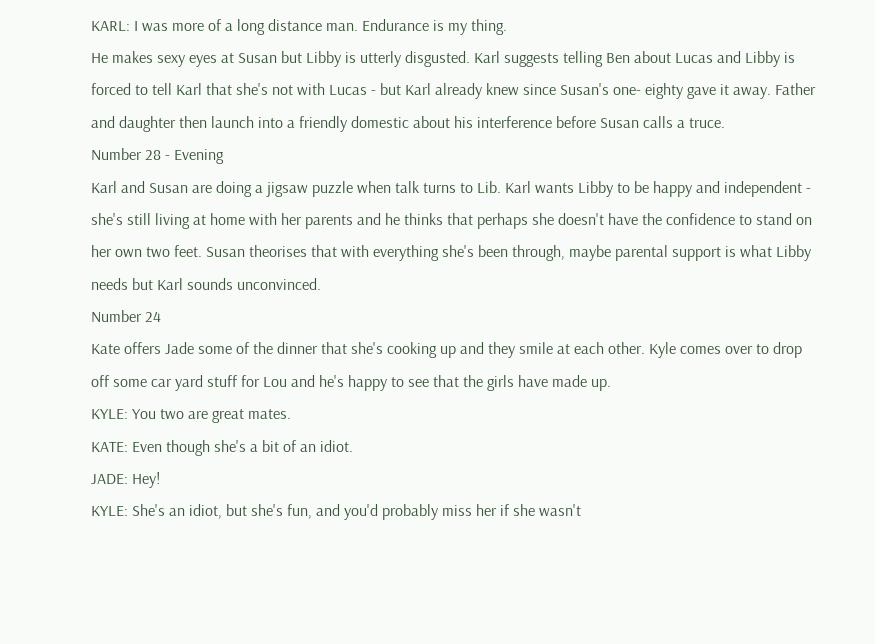KARL: I was more of a long distance man. Endurance is my thing.
He makes sexy eyes at Susan but Libby is utterly disgusted. Karl suggests telling Ben about Lucas and Libby is forced to tell Karl that she's not with Lucas - but Karl already knew since Susan's one- eighty gave it away. Father and daughter then launch into a friendly domestic about his interference before Susan calls a truce.
Number 28 - Evening
Karl and Susan are doing a jigsaw puzzle when talk turns to Lib. Karl wants Libby to be happy and independent - she's still living at home with her parents and he thinks that perhaps she doesn't have the confidence to stand on her own two feet. Susan theorises that with everything she's been through, maybe parental support is what Libby needs but Karl sounds unconvinced.
Number 24
Kate offers Jade some of the dinner that she's cooking up and they smile at each other. Kyle comes over to drop off some car yard stuff for Lou and he's happy to see that the girls have made up.
KYLE: You two are great mates.
KATE: Even though she's a bit of an idiot.
JADE: Hey!
KYLE: She's an idiot, but she's fun, and you'd probably miss her if she wasn't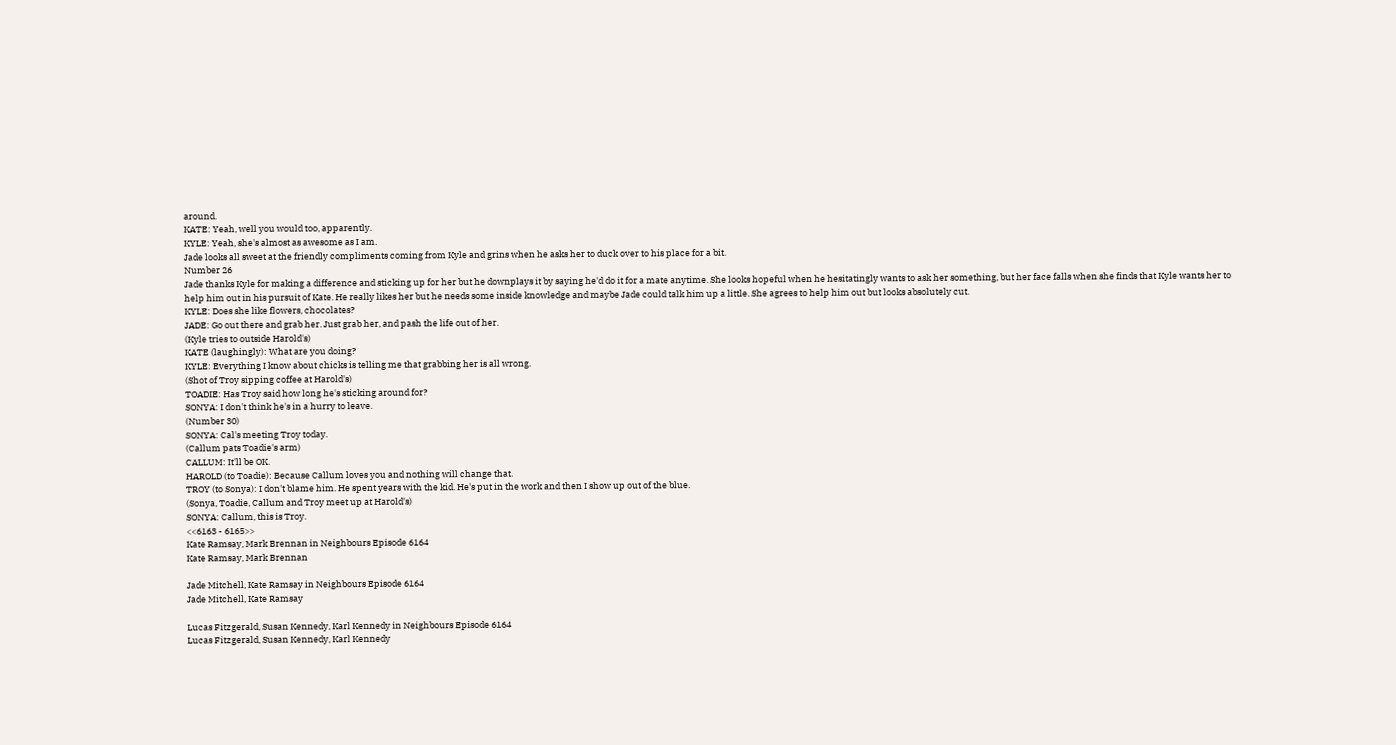around.
KATE: Yeah, well you would too, apparently.
KYLE: Yeah, she's almost as awesome as I am.
Jade looks all sweet at the friendly compliments coming from Kyle and grins when he asks her to duck over to his place for a bit.
Number 26
Jade thanks Kyle for making a difference and sticking up for her but he downplays it by saying he'd do it for a mate anytime. She looks hopeful when he hesitatingly wants to ask her something, but her face falls when she finds that Kyle wants her to help him out in his pursuit of Kate. He really likes her but he needs some inside knowledge and maybe Jade could talk him up a little. She agrees to help him out but looks absolutely cut.
KYLE: Does she like flowers, chocolates?
JADE: Go out there and grab her. Just grab her, and pash the life out of her.
(Kyle tries to outside Harold's)
KATE (laughingly): What are you doing?
KYLE: Everything I know about chicks is telling me that grabbing her is all wrong.
(Shot of Troy sipping coffee at Harold's)
TOADIE: Has Troy said how long he's sticking around for?
SONYA: I don't think he's in a hurry to leave.
(Number 30)
SONYA: Cal's meeting Troy today.
(Callum pats Toadie's arm)
CALLUM: It'll be OK.
HAROLD (to Toadie): Because Callum loves you and nothing will change that.
TROY (to Sonya): I don't blame him. He spent years with the kid. He's put in the work and then I show up out of the blue.
(Sonya, Toadie, Callum and Troy meet up at Harold's)
SONYA: Callum, this is Troy.
<<6163 - 6165>>
Kate Ramsay, Mark Brennan in Neighbours Episode 6164
Kate Ramsay, Mark Brennan

Jade Mitchell, Kate Ramsay in Neighbours Episode 6164
Jade Mitchell, Kate Ramsay

Lucas Fitzgerald, Susan Kennedy, Karl Kennedy in Neighbours Episode 6164
Lucas Fitzgerald, Susan Kennedy, Karl Kennedy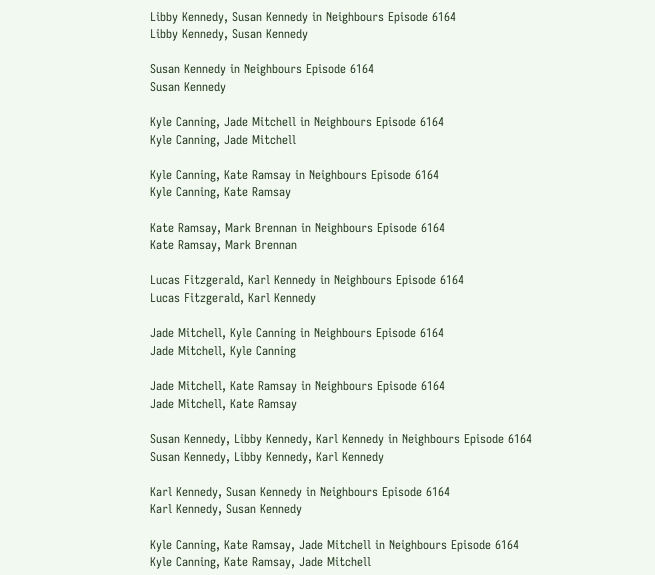Libby Kennedy, Susan Kennedy in Neighbours Episode 6164
Libby Kennedy, Susan Kennedy

Susan Kennedy in Neighbours Episode 6164
Susan Kennedy

Kyle Canning, Jade Mitchell in Neighbours Episode 6164
Kyle Canning, Jade Mitchell

Kyle Canning, Kate Ramsay in Neighbours Episode 6164
Kyle Canning, Kate Ramsay

Kate Ramsay, Mark Brennan in Neighbours Episode 6164
Kate Ramsay, Mark Brennan

Lucas Fitzgerald, Karl Kennedy in Neighbours Episode 6164
Lucas Fitzgerald, Karl Kennedy

Jade Mitchell, Kyle Canning in Neighbours Episode 6164
Jade Mitchell, Kyle Canning

Jade Mitchell, Kate Ramsay in Neighbours Episode 6164
Jade Mitchell, Kate Ramsay

Susan Kennedy, Libby Kennedy, Karl Kennedy in Neighbours Episode 6164
Susan Kennedy, Libby Kennedy, Karl Kennedy

Karl Kennedy, Susan Kennedy in Neighbours Episode 6164
Karl Kennedy, Susan Kennedy

Kyle Canning, Kate Ramsay, Jade Mitchell in Neighbours Episode 6164
Kyle Canning, Kate Ramsay, Jade Mitchell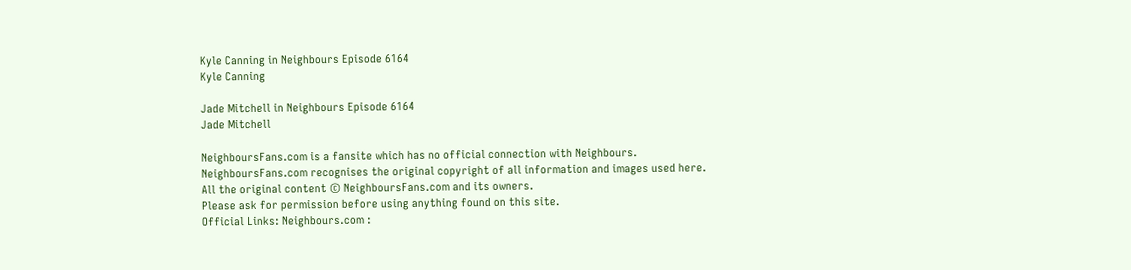Kyle Canning in Neighbours Episode 6164
Kyle Canning

Jade Mitchell in Neighbours Episode 6164
Jade Mitchell

NeighboursFans.com is a fansite which has no official connection with Neighbours.
NeighboursFans.com recognises the original copyright of all information and images used here.
All the original content © NeighboursFans.com and its owners.
Please ask for permission before using anything found on this site.
Official Links: Neighbours.com :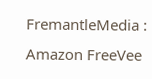FremantleMedia : Amazon FreeVee